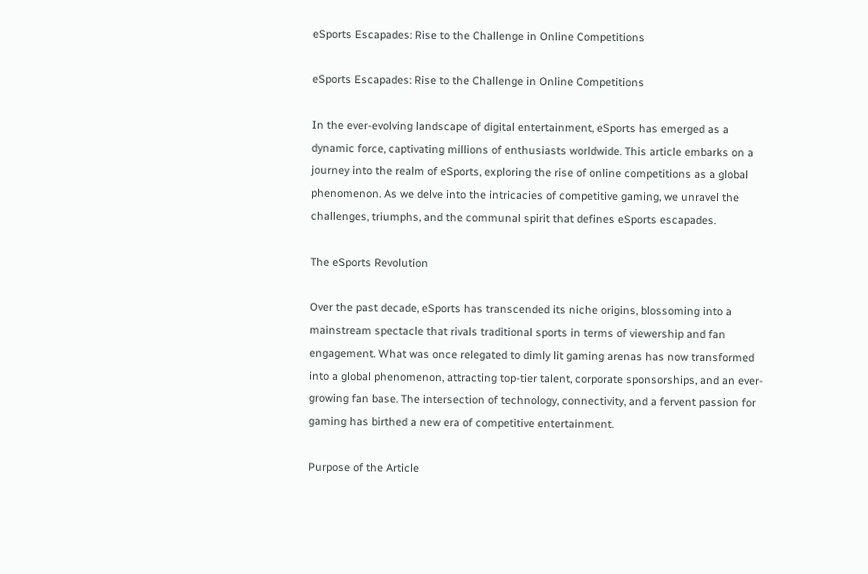eSports Escapades: Rise to the Challenge in Online Competitions

eSports Escapades: Rise to the Challenge in Online Competitions

In the ever-evolving landscape of digital entertainment, eSports has emerged as a dynamic force, captivating millions of enthusiasts worldwide. This article embarks on a journey into the realm of eSports, exploring the rise of online competitions as a global phenomenon. As we delve into the intricacies of competitive gaming, we unravel the challenges, triumphs, and the communal spirit that defines eSports escapades.

The eSports Revolution

Over the past decade, eSports has transcended its niche origins, blossoming into a mainstream spectacle that rivals traditional sports in terms of viewership and fan engagement. What was once relegated to dimly lit gaming arenas has now transformed into a global phenomenon, attracting top-tier talent, corporate sponsorships, and an ever-growing fan base. The intersection of technology, connectivity, and a fervent passion for gaming has birthed a new era of competitive entertainment.

Purpose of the Article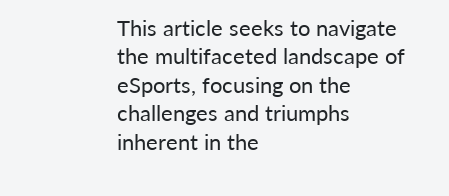This article seeks to navigate the multifaceted landscape of eSports, focusing on the challenges and triumphs inherent in the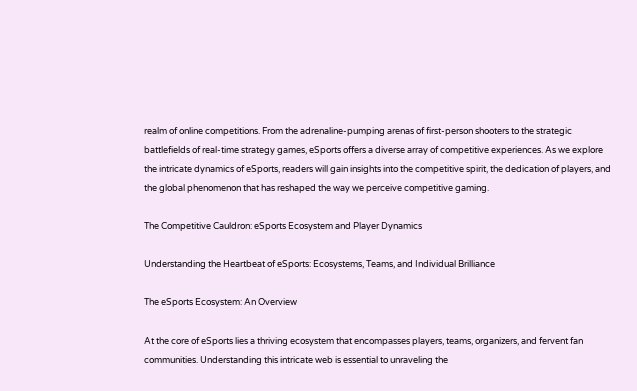realm of online competitions. From the adrenaline-pumping arenas of first-person shooters to the strategic battlefields of real-time strategy games, eSports offers a diverse array of competitive experiences. As we explore the intricate dynamics of eSports, readers will gain insights into the competitive spirit, the dedication of players, and the global phenomenon that has reshaped the way we perceive competitive gaming.

The Competitive Cauldron: eSports Ecosystem and Player Dynamics

Understanding the Heartbeat of eSports: Ecosystems, Teams, and Individual Brilliance

The eSports Ecosystem: An Overview

At the core of eSports lies a thriving ecosystem that encompasses players, teams, organizers, and fervent fan communities. Understanding this intricate web is essential to unraveling the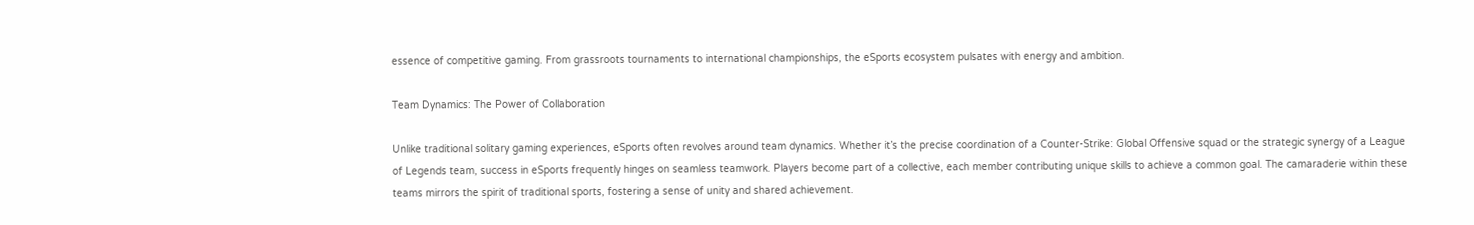essence of competitive gaming. From grassroots tournaments to international championships, the eSports ecosystem pulsates with energy and ambition.

Team Dynamics: The Power of Collaboration

Unlike traditional solitary gaming experiences, eSports often revolves around team dynamics. Whether it’s the precise coordination of a Counter-Strike: Global Offensive squad or the strategic synergy of a League of Legends team, success in eSports frequently hinges on seamless teamwork. Players become part of a collective, each member contributing unique skills to achieve a common goal. The camaraderie within these teams mirrors the spirit of traditional sports, fostering a sense of unity and shared achievement.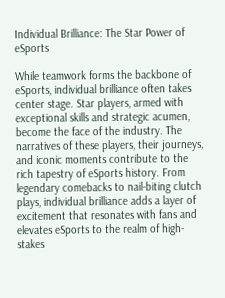Individual Brilliance: The Star Power of eSports

While teamwork forms the backbone of eSports, individual brilliance often takes center stage. Star players, armed with exceptional skills and strategic acumen, become the face of the industry. The narratives of these players, their journeys, and iconic moments contribute to the rich tapestry of eSports history. From legendary comebacks to nail-biting clutch plays, individual brilliance adds a layer of excitement that resonates with fans and elevates eSports to the realm of high-stakes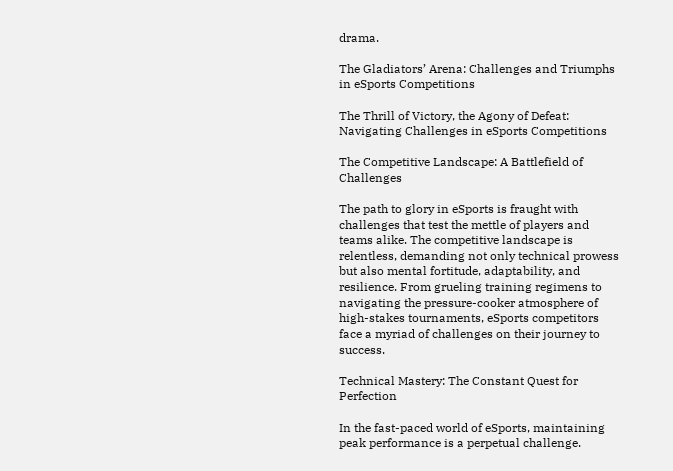drama.

The Gladiators’ Arena: Challenges and Triumphs in eSports Competitions

The Thrill of Victory, the Agony of Defeat: Navigating Challenges in eSports Competitions

The Competitive Landscape: A Battlefield of Challenges

The path to glory in eSports is fraught with challenges that test the mettle of players and teams alike. The competitive landscape is relentless, demanding not only technical prowess but also mental fortitude, adaptability, and resilience. From grueling training regimens to navigating the pressure-cooker atmosphere of high-stakes tournaments, eSports competitors face a myriad of challenges on their journey to success.

Technical Mastery: The Constant Quest for Perfection

In the fast-paced world of eSports, maintaining peak performance is a perpetual challenge.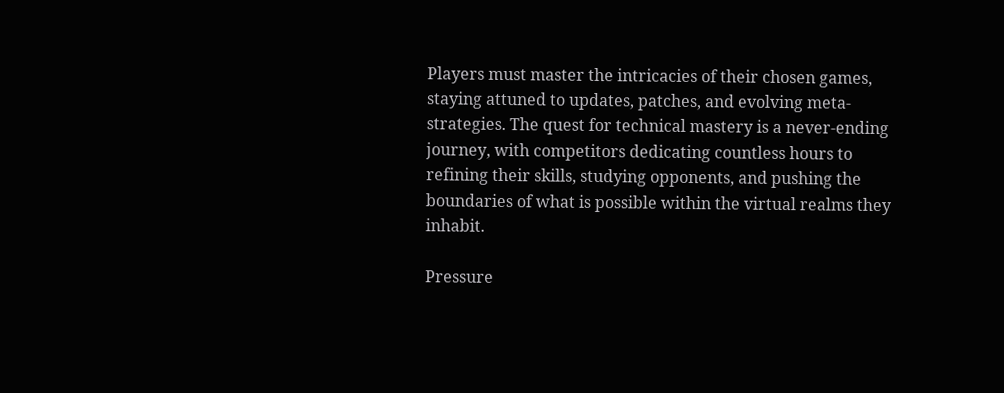Players must master the intricacies of their chosen games, staying attuned to updates, patches, and evolving meta-strategies. The quest for technical mastery is a never-ending journey, with competitors dedicating countless hours to refining their skills, studying opponents, and pushing the boundaries of what is possible within the virtual realms they inhabit.

Pressure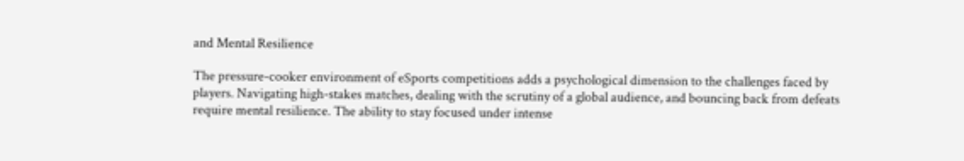and Mental Resilience

The pressure-cooker environment of eSports competitions adds a psychological dimension to the challenges faced by players. Navigating high-stakes matches, dealing with the scrutiny of a global audience, and bouncing back from defeats require mental resilience. The ability to stay focused under intense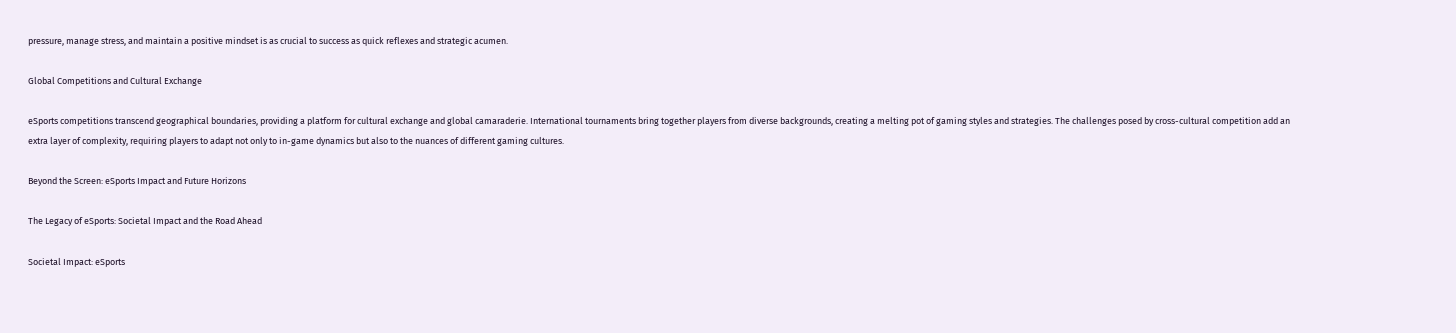pressure, manage stress, and maintain a positive mindset is as crucial to success as quick reflexes and strategic acumen.

Global Competitions and Cultural Exchange

eSports competitions transcend geographical boundaries, providing a platform for cultural exchange and global camaraderie. International tournaments bring together players from diverse backgrounds, creating a melting pot of gaming styles and strategies. The challenges posed by cross-cultural competition add an extra layer of complexity, requiring players to adapt not only to in-game dynamics but also to the nuances of different gaming cultures.

Beyond the Screen: eSports Impact and Future Horizons

The Legacy of eSports: Societal Impact and the Road Ahead

Societal Impact: eSports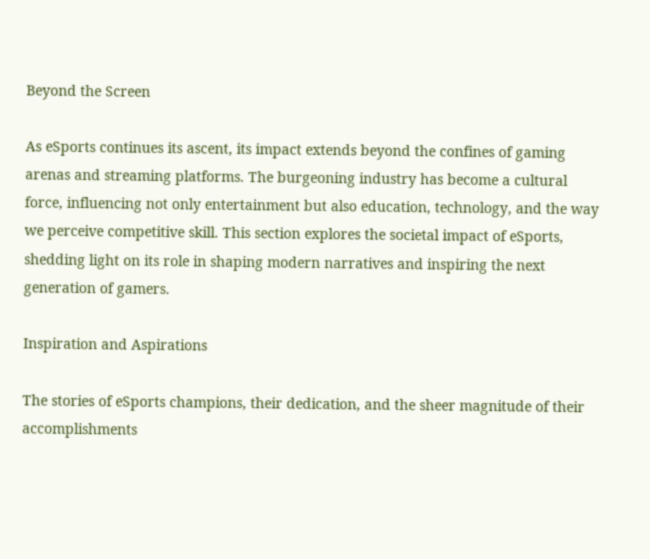Beyond the Screen

As eSports continues its ascent, its impact extends beyond the confines of gaming arenas and streaming platforms. The burgeoning industry has become a cultural force, influencing not only entertainment but also education, technology, and the way we perceive competitive skill. This section explores the societal impact of eSports, shedding light on its role in shaping modern narratives and inspiring the next generation of gamers.

Inspiration and Aspirations

The stories of eSports champions, their dedication, and the sheer magnitude of their accomplishments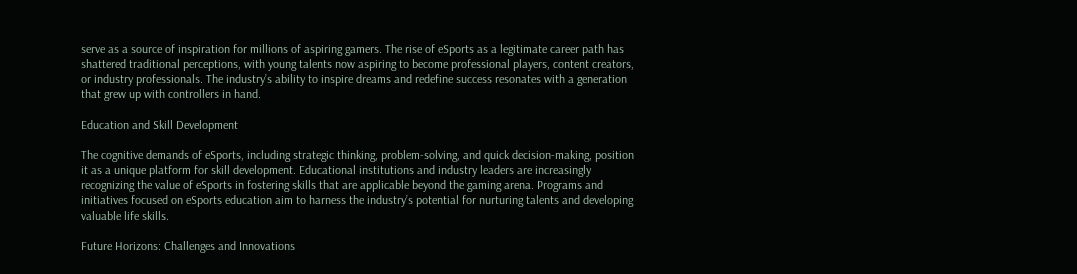serve as a source of inspiration for millions of aspiring gamers. The rise of eSports as a legitimate career path has shattered traditional perceptions, with young talents now aspiring to become professional players, content creators, or industry professionals. The industry’s ability to inspire dreams and redefine success resonates with a generation that grew up with controllers in hand.

Education and Skill Development

The cognitive demands of eSports, including strategic thinking, problem-solving, and quick decision-making, position it as a unique platform for skill development. Educational institutions and industry leaders are increasingly recognizing the value of eSports in fostering skills that are applicable beyond the gaming arena. Programs and initiatives focused on eSports education aim to harness the industry’s potential for nurturing talents and developing valuable life skills.

Future Horizons: Challenges and Innovations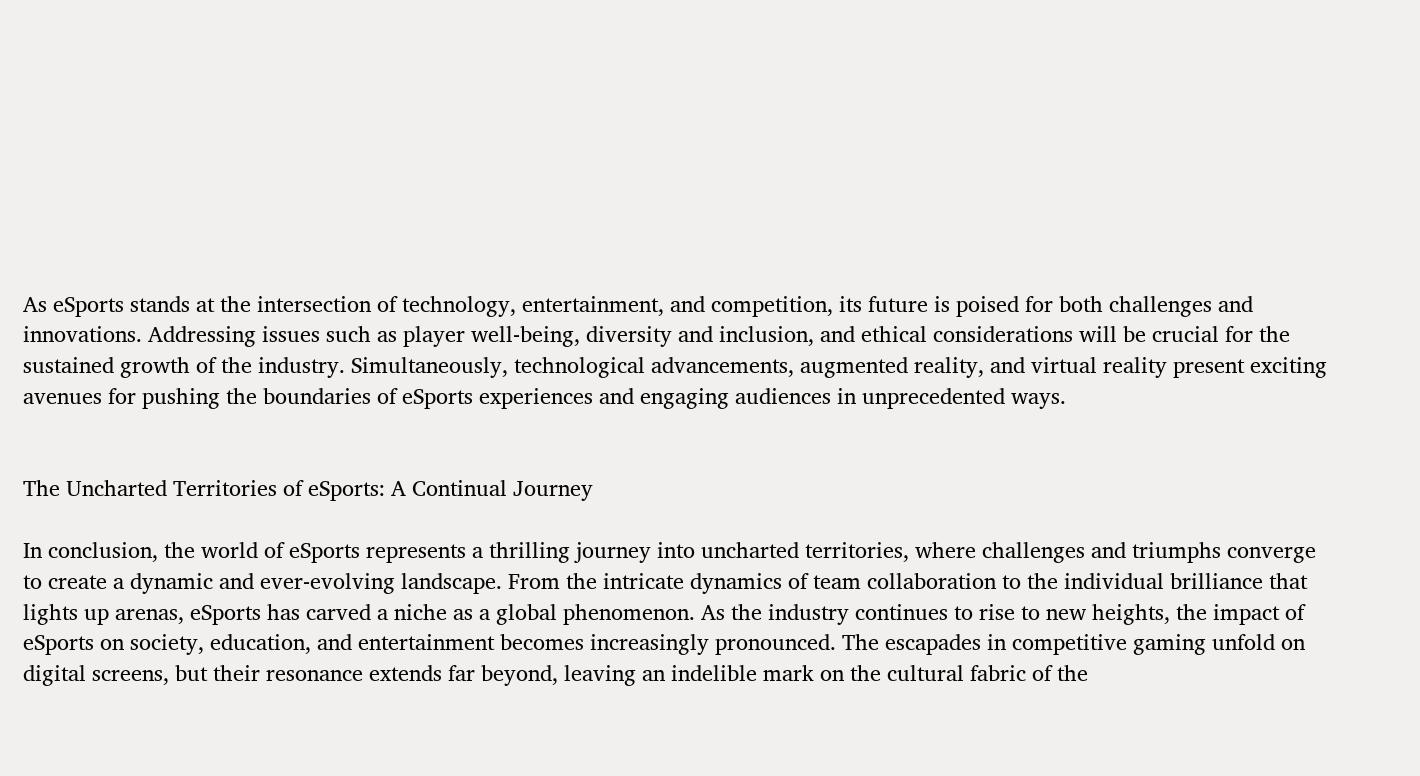As eSports stands at the intersection of technology, entertainment, and competition, its future is poised for both challenges and innovations. Addressing issues such as player well-being, diversity and inclusion, and ethical considerations will be crucial for the sustained growth of the industry. Simultaneously, technological advancements, augmented reality, and virtual reality present exciting avenues for pushing the boundaries of eSports experiences and engaging audiences in unprecedented ways.


The Uncharted Territories of eSports: A Continual Journey

In conclusion, the world of eSports represents a thrilling journey into uncharted territories, where challenges and triumphs converge to create a dynamic and ever-evolving landscape. From the intricate dynamics of team collaboration to the individual brilliance that lights up arenas, eSports has carved a niche as a global phenomenon. As the industry continues to rise to new heights, the impact of eSports on society, education, and entertainment becomes increasingly pronounced. The escapades in competitive gaming unfold on digital screens, but their resonance extends far beyond, leaving an indelible mark on the cultural fabric of the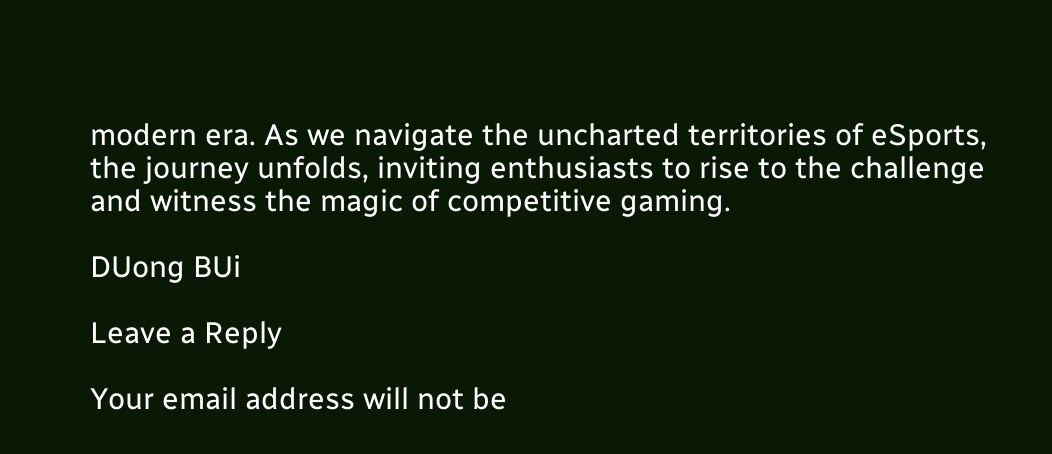modern era. As we navigate the uncharted territories of eSports, the journey unfolds, inviting enthusiasts to rise to the challenge and witness the magic of competitive gaming.

DUong BUi

Leave a Reply

Your email address will not be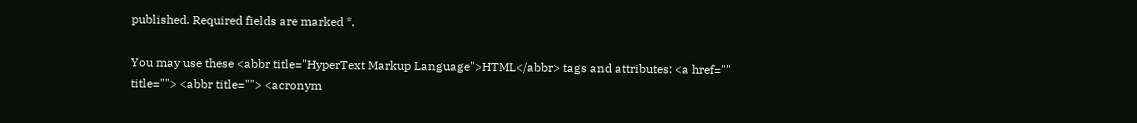published. Required fields are marked *.

You may use these <abbr title="HyperText Markup Language">HTML</abbr> tags and attributes: <a href="" title=""> <abbr title=""> <acronym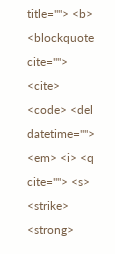title=""> <b> <blockquote cite=""> <cite> <code> <del datetime=""> <em> <i> <q cite=""> <s> <strike> <strong>